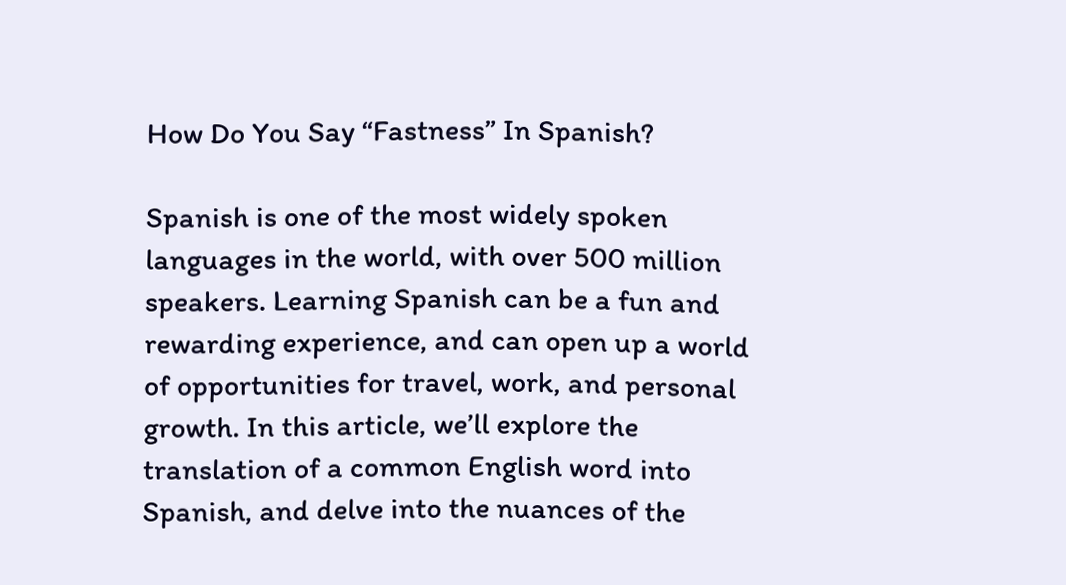How Do You Say “Fastness” In Spanish?

Spanish is one of the most widely spoken languages in the world, with over 500 million speakers. Learning Spanish can be a fun and rewarding experience, and can open up a world of opportunities for travel, work, and personal growth. In this article, we’ll explore the translation of a common English word into Spanish, and delve into the nuances of the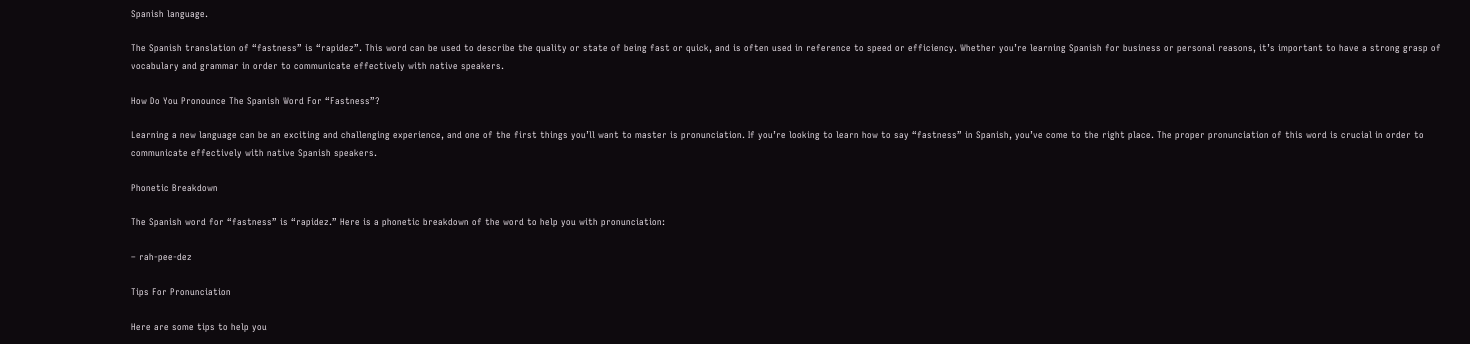Spanish language.

The Spanish translation of “fastness” is “rapidez”. This word can be used to describe the quality or state of being fast or quick, and is often used in reference to speed or efficiency. Whether you’re learning Spanish for business or personal reasons, it’s important to have a strong grasp of vocabulary and grammar in order to communicate effectively with native speakers.

How Do You Pronounce The Spanish Word For “Fastness”?

Learning a new language can be an exciting and challenging experience, and one of the first things you’ll want to master is pronunciation. If you’re looking to learn how to say “fastness” in Spanish, you’ve come to the right place. The proper pronunciation of this word is crucial in order to communicate effectively with native Spanish speakers.

Phonetic Breakdown

The Spanish word for “fastness” is “rapidez.” Here is a phonetic breakdown of the word to help you with pronunciation:

– rah-pee-dez

Tips For Pronunciation

Here are some tips to help you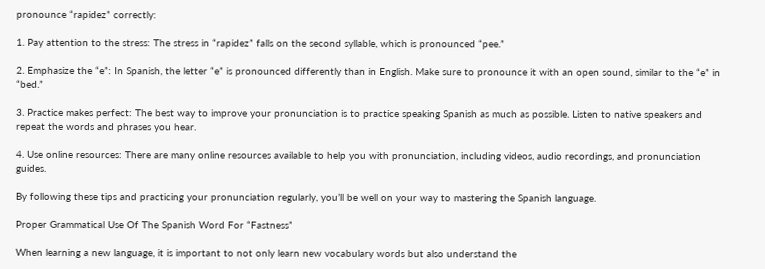pronounce “rapidez” correctly:

1. Pay attention to the stress: The stress in “rapidez” falls on the second syllable, which is pronounced “pee.”

2. Emphasize the “e”: In Spanish, the letter “e” is pronounced differently than in English. Make sure to pronounce it with an open sound, similar to the “e” in “bed.”

3. Practice makes perfect: The best way to improve your pronunciation is to practice speaking Spanish as much as possible. Listen to native speakers and repeat the words and phrases you hear.

4. Use online resources: There are many online resources available to help you with pronunciation, including videos, audio recordings, and pronunciation guides.

By following these tips and practicing your pronunciation regularly, you’ll be well on your way to mastering the Spanish language.

Proper Grammatical Use Of The Spanish Word For “Fastness”

When learning a new language, it is important to not only learn new vocabulary words but also understand the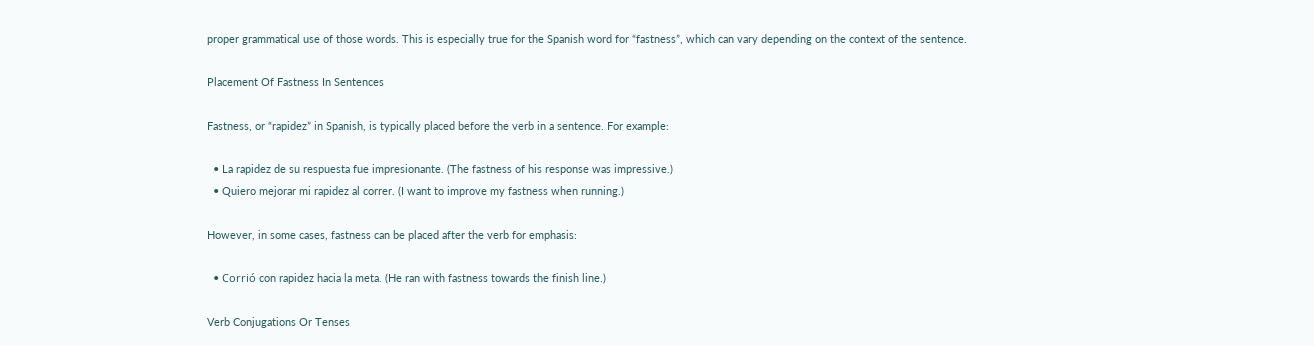proper grammatical use of those words. This is especially true for the Spanish word for “fastness”, which can vary depending on the context of the sentence.

Placement Of Fastness In Sentences

Fastness, or “rapidez” in Spanish, is typically placed before the verb in a sentence. For example:

  • La rapidez de su respuesta fue impresionante. (The fastness of his response was impressive.)
  • Quiero mejorar mi rapidez al correr. (I want to improve my fastness when running.)

However, in some cases, fastness can be placed after the verb for emphasis:

  • Corrió con rapidez hacia la meta. (He ran with fastness towards the finish line.)

Verb Conjugations Or Tenses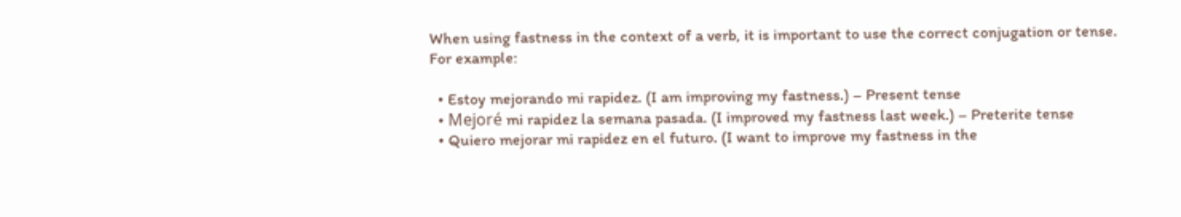When using fastness in the context of a verb, it is important to use the correct conjugation or tense. For example:

  • Estoy mejorando mi rapidez. (I am improving my fastness.) – Present tense
  • Mejoré mi rapidez la semana pasada. (I improved my fastness last week.) – Preterite tense
  • Quiero mejorar mi rapidez en el futuro. (I want to improve my fastness in the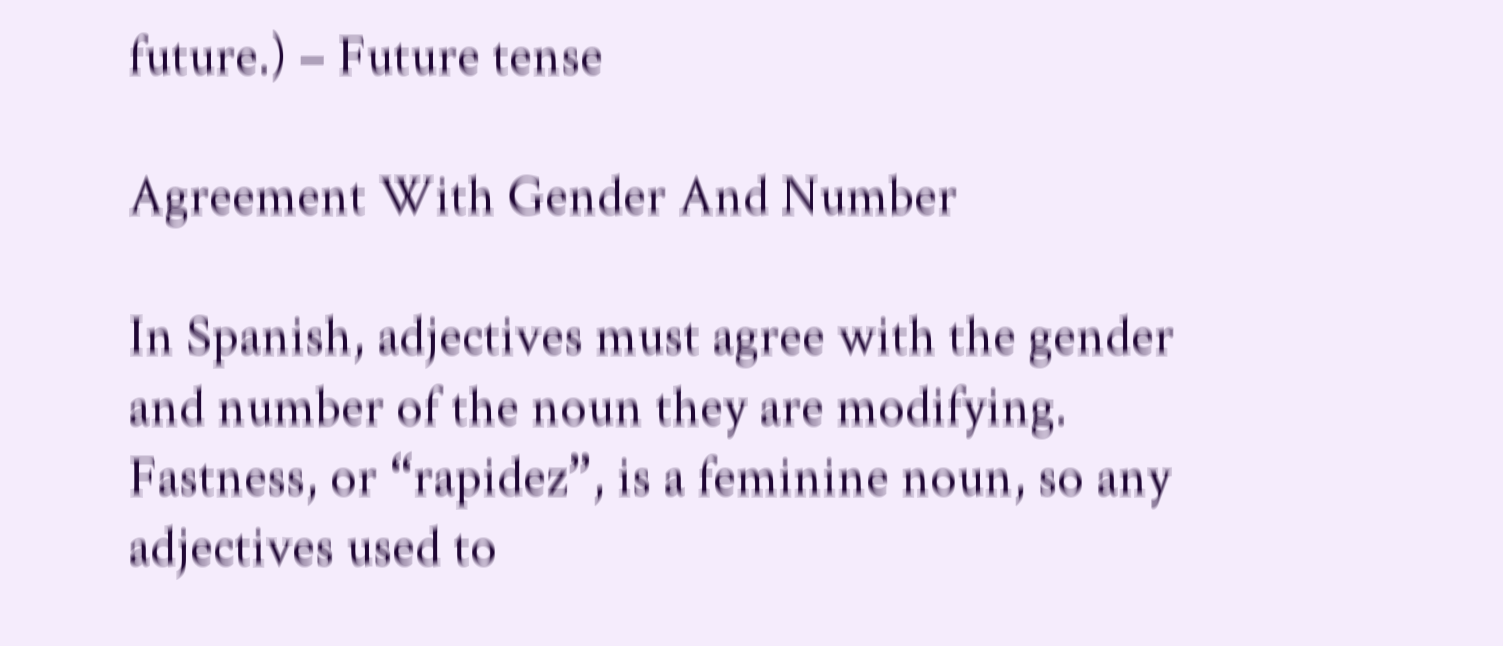future.) – Future tense

Agreement With Gender And Number

In Spanish, adjectives must agree with the gender and number of the noun they are modifying. Fastness, or “rapidez”, is a feminine noun, so any adjectives used to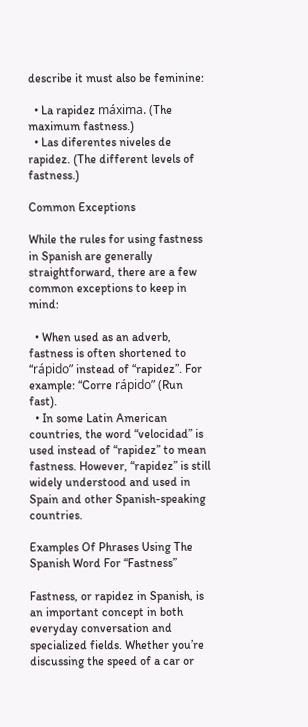describe it must also be feminine:

  • La rapidez máxima. (The maximum fastness.)
  • Las diferentes niveles de rapidez. (The different levels of fastness.)

Common Exceptions

While the rules for using fastness in Spanish are generally straightforward, there are a few common exceptions to keep in mind:

  • When used as an adverb, fastness is often shortened to “rápido” instead of “rapidez”. For example: “Corre rápido” (Run fast).
  • In some Latin American countries, the word “velocidad” is used instead of “rapidez” to mean fastness. However, “rapidez” is still widely understood and used in Spain and other Spanish-speaking countries.

Examples Of Phrases Using The Spanish Word For “Fastness”

Fastness, or rapidez in Spanish, is an important concept in both everyday conversation and specialized fields. Whether you’re discussing the speed of a car or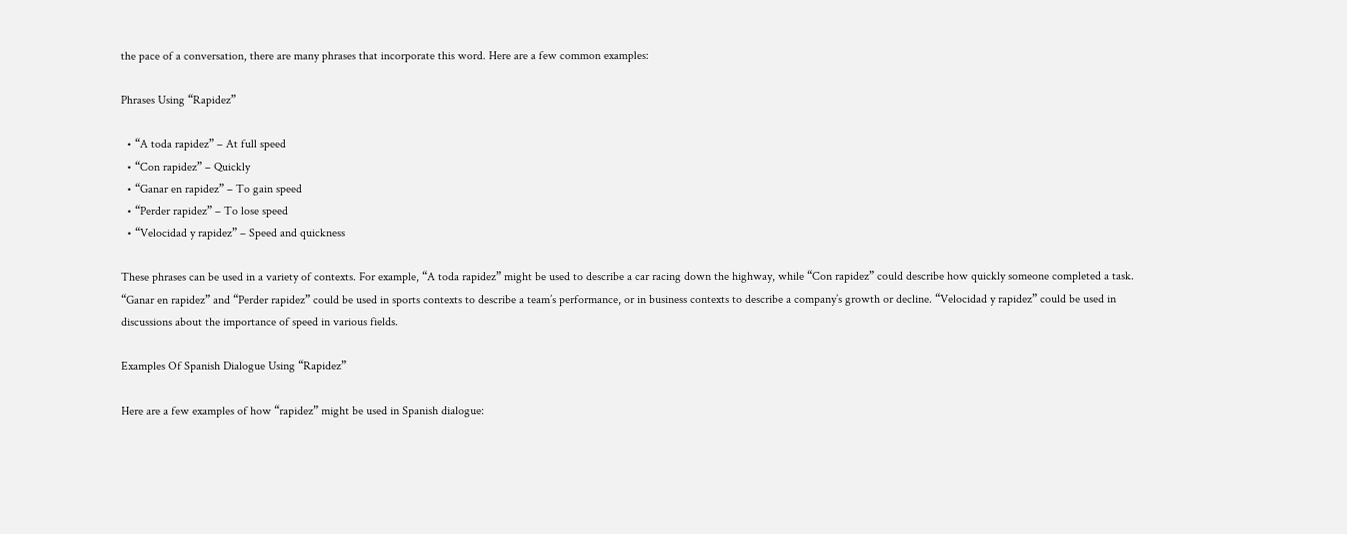the pace of a conversation, there are many phrases that incorporate this word. Here are a few common examples:

Phrases Using “Rapidez”

  • “A toda rapidez” – At full speed
  • “Con rapidez” – Quickly
  • “Ganar en rapidez” – To gain speed
  • “Perder rapidez” – To lose speed
  • “Velocidad y rapidez” – Speed and quickness

These phrases can be used in a variety of contexts. For example, “A toda rapidez” might be used to describe a car racing down the highway, while “Con rapidez” could describe how quickly someone completed a task. “Ganar en rapidez” and “Perder rapidez” could be used in sports contexts to describe a team’s performance, or in business contexts to describe a company’s growth or decline. “Velocidad y rapidez” could be used in discussions about the importance of speed in various fields.

Examples Of Spanish Dialogue Using “Rapidez”

Here are a few examples of how “rapidez” might be used in Spanish dialogue: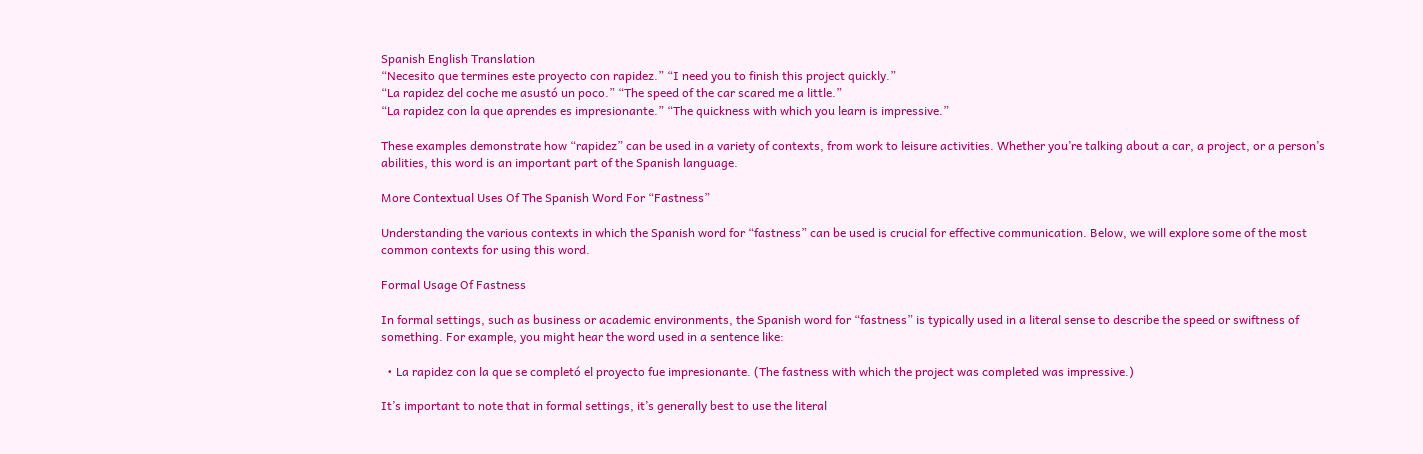Spanish English Translation
“Necesito que termines este proyecto con rapidez.” “I need you to finish this project quickly.”
“La rapidez del coche me asustó un poco.” “The speed of the car scared me a little.”
“La rapidez con la que aprendes es impresionante.” “The quickness with which you learn is impressive.”

These examples demonstrate how “rapidez” can be used in a variety of contexts, from work to leisure activities. Whether you’re talking about a car, a project, or a person’s abilities, this word is an important part of the Spanish language.

More Contextual Uses Of The Spanish Word For “Fastness”

Understanding the various contexts in which the Spanish word for “fastness” can be used is crucial for effective communication. Below, we will explore some of the most common contexts for using this word.

Formal Usage Of Fastness

In formal settings, such as business or academic environments, the Spanish word for “fastness” is typically used in a literal sense to describe the speed or swiftness of something. For example, you might hear the word used in a sentence like:

  • La rapidez con la que se completó el proyecto fue impresionante. (The fastness with which the project was completed was impressive.)

It’s important to note that in formal settings, it’s generally best to use the literal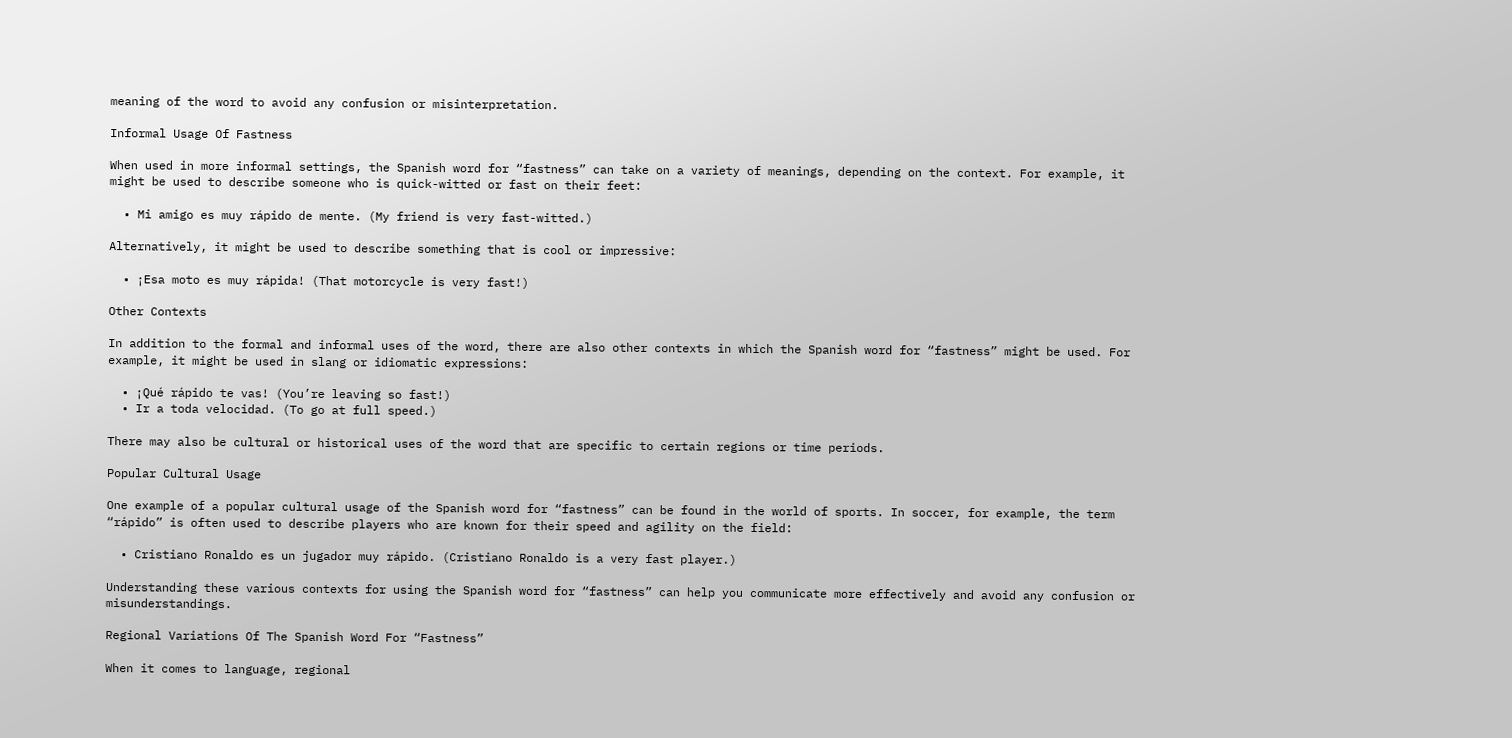meaning of the word to avoid any confusion or misinterpretation.

Informal Usage Of Fastness

When used in more informal settings, the Spanish word for “fastness” can take on a variety of meanings, depending on the context. For example, it might be used to describe someone who is quick-witted or fast on their feet:

  • Mi amigo es muy rápido de mente. (My friend is very fast-witted.)

Alternatively, it might be used to describe something that is cool or impressive:

  • ¡Esa moto es muy rápida! (That motorcycle is very fast!)

Other Contexts

In addition to the formal and informal uses of the word, there are also other contexts in which the Spanish word for “fastness” might be used. For example, it might be used in slang or idiomatic expressions:

  • ¡Qué rápido te vas! (You’re leaving so fast!)
  • Ir a toda velocidad. (To go at full speed.)

There may also be cultural or historical uses of the word that are specific to certain regions or time periods.

Popular Cultural Usage

One example of a popular cultural usage of the Spanish word for “fastness” can be found in the world of sports. In soccer, for example, the term “rápido” is often used to describe players who are known for their speed and agility on the field:

  • Cristiano Ronaldo es un jugador muy rápido. (Cristiano Ronaldo is a very fast player.)

Understanding these various contexts for using the Spanish word for “fastness” can help you communicate more effectively and avoid any confusion or misunderstandings.

Regional Variations Of The Spanish Word For “Fastness”

When it comes to language, regional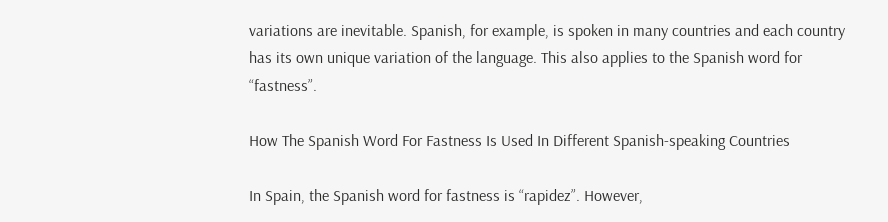variations are inevitable. Spanish, for example, is spoken in many countries and each country has its own unique variation of the language. This also applies to the Spanish word for “fastness”.

How The Spanish Word For Fastness Is Used In Different Spanish-speaking Countries

In Spain, the Spanish word for fastness is “rapidez”. However,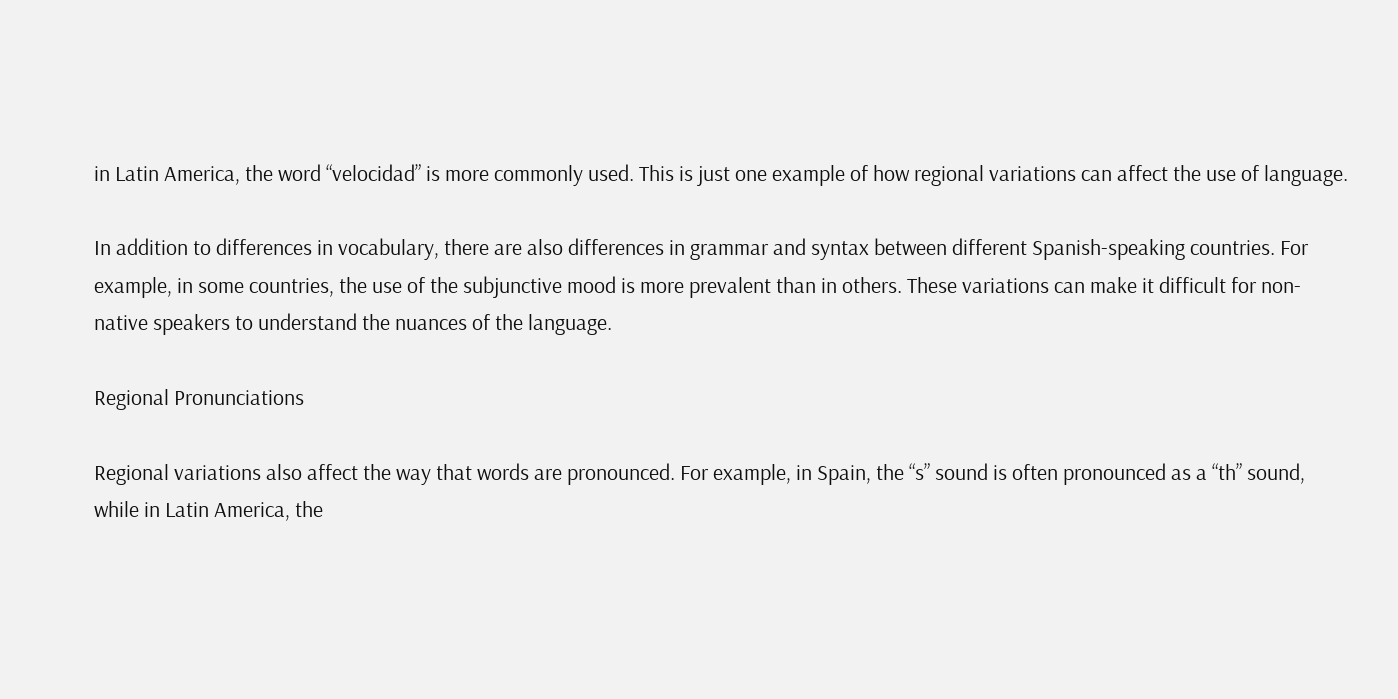in Latin America, the word “velocidad” is more commonly used. This is just one example of how regional variations can affect the use of language.

In addition to differences in vocabulary, there are also differences in grammar and syntax between different Spanish-speaking countries. For example, in some countries, the use of the subjunctive mood is more prevalent than in others. These variations can make it difficult for non-native speakers to understand the nuances of the language.

Regional Pronunciations

Regional variations also affect the way that words are pronounced. For example, in Spain, the “s” sound is often pronounced as a “th” sound, while in Latin America, the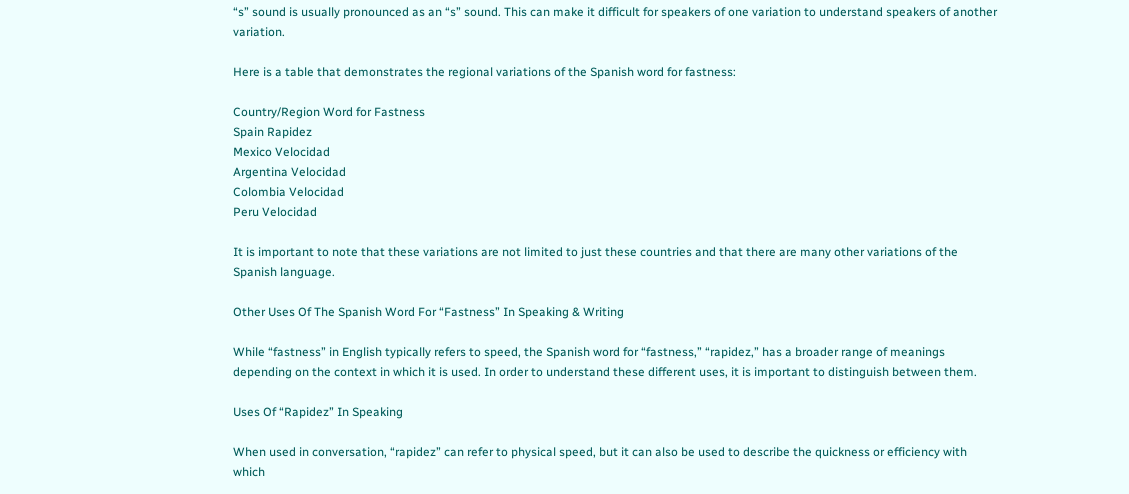“s” sound is usually pronounced as an “s” sound. This can make it difficult for speakers of one variation to understand speakers of another variation.

Here is a table that demonstrates the regional variations of the Spanish word for fastness:

Country/Region Word for Fastness
Spain Rapidez
Mexico Velocidad
Argentina Velocidad
Colombia Velocidad
Peru Velocidad

It is important to note that these variations are not limited to just these countries and that there are many other variations of the Spanish language.

Other Uses Of The Spanish Word For “Fastness” In Speaking & Writing

While “fastness” in English typically refers to speed, the Spanish word for “fastness,” “rapidez,” has a broader range of meanings depending on the context in which it is used. In order to understand these different uses, it is important to distinguish between them.

Uses Of “Rapidez” In Speaking

When used in conversation, “rapidez” can refer to physical speed, but it can also be used to describe the quickness or efficiency with which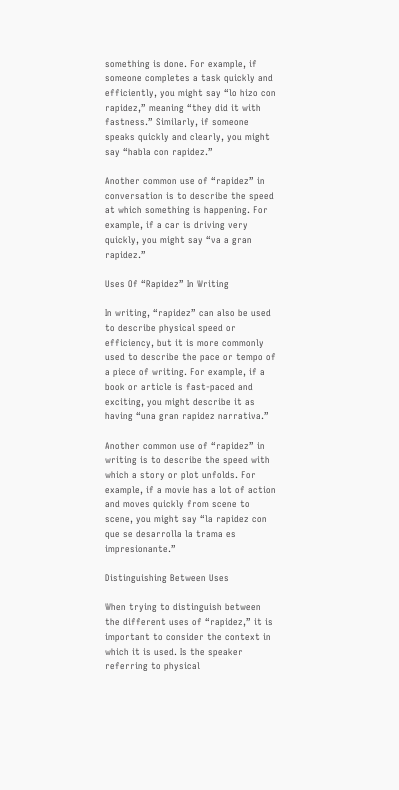something is done. For example, if someone completes a task quickly and efficiently, you might say “lo hizo con rapidez,” meaning “they did it with fastness.” Similarly, if someone speaks quickly and clearly, you might say “habla con rapidez.”

Another common use of “rapidez” in conversation is to describe the speed at which something is happening. For example, if a car is driving very quickly, you might say “va a gran rapidez.”

Uses Of “Rapidez” In Writing

In writing, “rapidez” can also be used to describe physical speed or efficiency, but it is more commonly used to describe the pace or tempo of a piece of writing. For example, if a book or article is fast-paced and exciting, you might describe it as having “una gran rapidez narrativa.”

Another common use of “rapidez” in writing is to describe the speed with which a story or plot unfolds. For example, if a movie has a lot of action and moves quickly from scene to scene, you might say “la rapidez con que se desarrolla la trama es impresionante.”

Distinguishing Between Uses

When trying to distinguish between the different uses of “rapidez,” it is important to consider the context in which it is used. Is the speaker referring to physical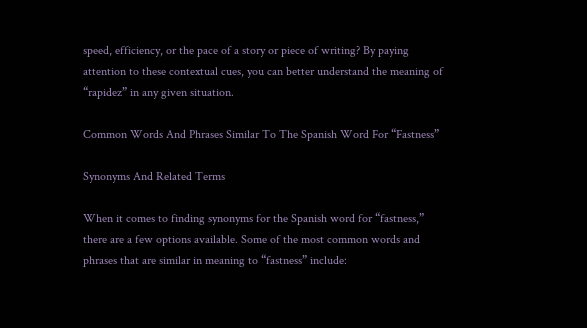speed, efficiency, or the pace of a story or piece of writing? By paying attention to these contextual cues, you can better understand the meaning of “rapidez” in any given situation.

Common Words And Phrases Similar To The Spanish Word For “Fastness”

Synonyms And Related Terms

When it comes to finding synonyms for the Spanish word for “fastness,” there are a few options available. Some of the most common words and phrases that are similar in meaning to “fastness” include: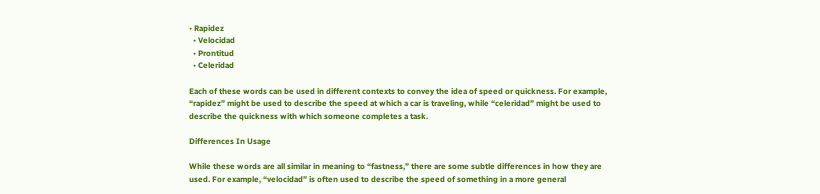• Rapidez
  • Velocidad
  • Prontitud
  • Celeridad

Each of these words can be used in different contexts to convey the idea of speed or quickness. For example, “rapidez” might be used to describe the speed at which a car is traveling, while “celeridad” might be used to describe the quickness with which someone completes a task.

Differences In Usage

While these words are all similar in meaning to “fastness,” there are some subtle differences in how they are used. For example, “velocidad” is often used to describe the speed of something in a more general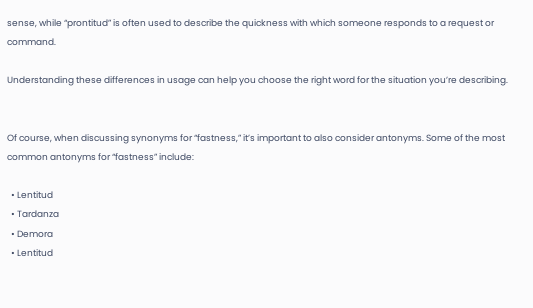sense, while “prontitud” is often used to describe the quickness with which someone responds to a request or command.

Understanding these differences in usage can help you choose the right word for the situation you’re describing.


Of course, when discussing synonyms for “fastness,” it’s important to also consider antonyms. Some of the most common antonyms for “fastness” include:

  • Lentitud
  • Tardanza
  • Demora
  • Lentitud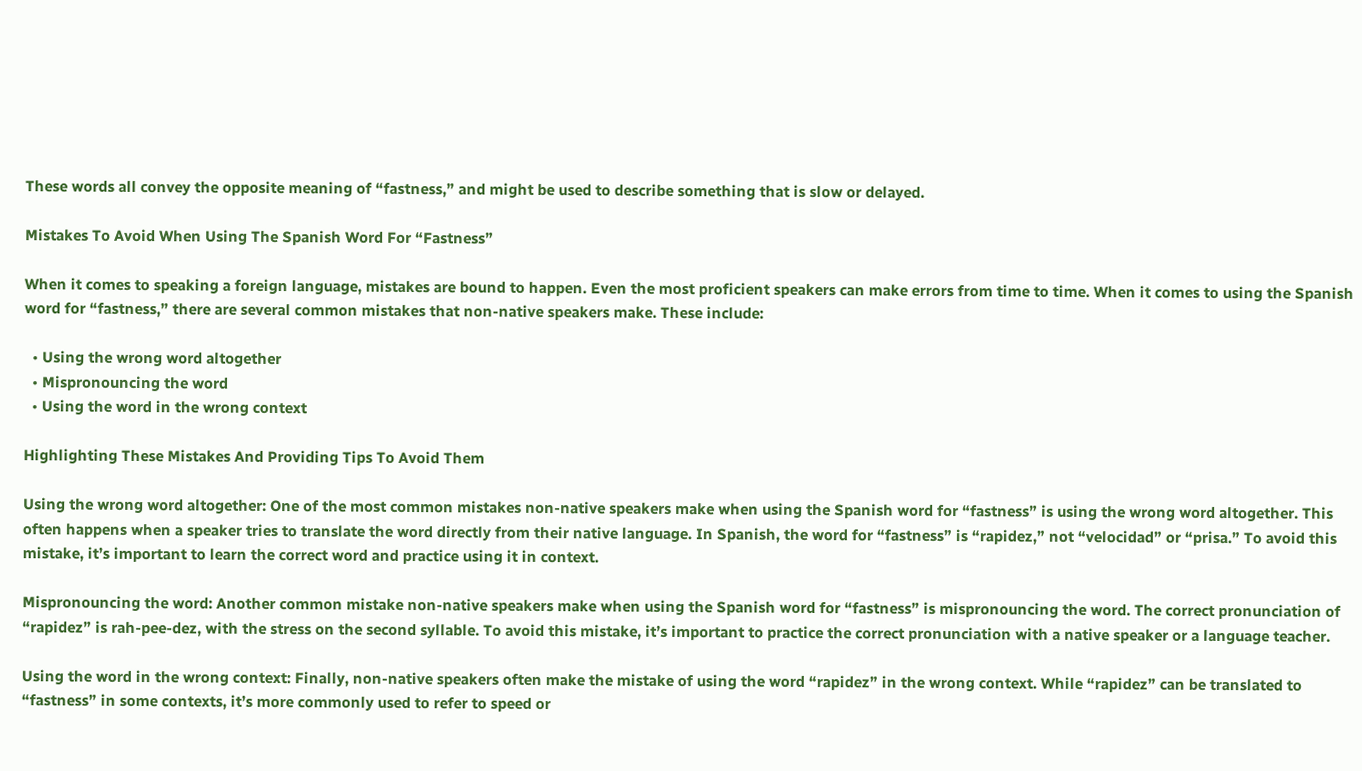These words all convey the opposite meaning of “fastness,” and might be used to describe something that is slow or delayed.

Mistakes To Avoid When Using The Spanish Word For “Fastness”

When it comes to speaking a foreign language, mistakes are bound to happen. Even the most proficient speakers can make errors from time to time. When it comes to using the Spanish word for “fastness,” there are several common mistakes that non-native speakers make. These include:

  • Using the wrong word altogether
  • Mispronouncing the word
  • Using the word in the wrong context

Highlighting These Mistakes And Providing Tips To Avoid Them

Using the wrong word altogether: One of the most common mistakes non-native speakers make when using the Spanish word for “fastness” is using the wrong word altogether. This often happens when a speaker tries to translate the word directly from their native language. In Spanish, the word for “fastness” is “rapidez,” not “velocidad” or “prisa.” To avoid this mistake, it’s important to learn the correct word and practice using it in context.

Mispronouncing the word: Another common mistake non-native speakers make when using the Spanish word for “fastness” is mispronouncing the word. The correct pronunciation of “rapidez” is rah-pee-dez, with the stress on the second syllable. To avoid this mistake, it’s important to practice the correct pronunciation with a native speaker or a language teacher.

Using the word in the wrong context: Finally, non-native speakers often make the mistake of using the word “rapidez” in the wrong context. While “rapidez” can be translated to “fastness” in some contexts, it’s more commonly used to refer to speed or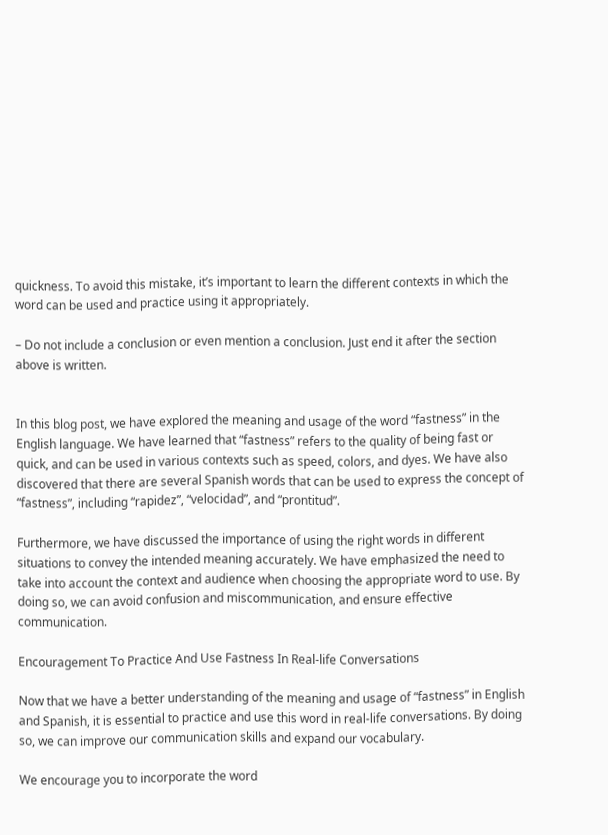quickness. To avoid this mistake, it’s important to learn the different contexts in which the word can be used and practice using it appropriately.

– Do not include a conclusion or even mention a conclusion. Just end it after the section above is written.


In this blog post, we have explored the meaning and usage of the word “fastness” in the English language. We have learned that “fastness” refers to the quality of being fast or quick, and can be used in various contexts such as speed, colors, and dyes. We have also discovered that there are several Spanish words that can be used to express the concept of “fastness”, including “rapidez”, “velocidad”, and “prontitud”.

Furthermore, we have discussed the importance of using the right words in different situations to convey the intended meaning accurately. We have emphasized the need to take into account the context and audience when choosing the appropriate word to use. By doing so, we can avoid confusion and miscommunication, and ensure effective communication.

Encouragement To Practice And Use Fastness In Real-life Conversations

Now that we have a better understanding of the meaning and usage of “fastness” in English and Spanish, it is essential to practice and use this word in real-life conversations. By doing so, we can improve our communication skills and expand our vocabulary.

We encourage you to incorporate the word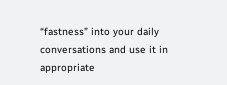“fastness” into your daily conversations and use it in appropriate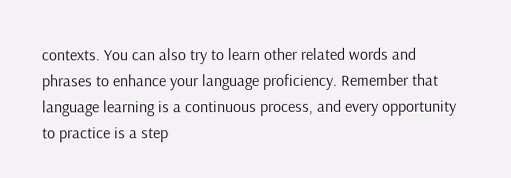contexts. You can also try to learn other related words and phrases to enhance your language proficiency. Remember that language learning is a continuous process, and every opportunity to practice is a step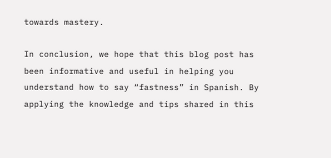towards mastery.

In conclusion, we hope that this blog post has been informative and useful in helping you understand how to say “fastness” in Spanish. By applying the knowledge and tips shared in this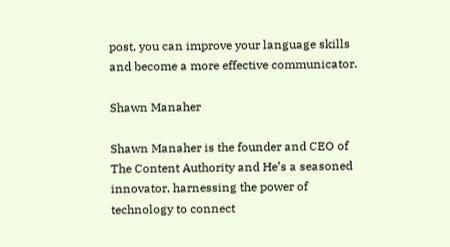post, you can improve your language skills and become a more effective communicator.

Shawn Manaher

Shawn Manaher is the founder and CEO of The Content Authority and He’s a seasoned innovator, harnessing the power of technology to connect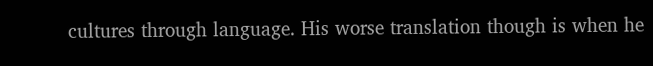cultures through language. His worse translation though is when he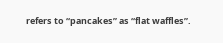refers to “pancakes” as “flat waffles”.